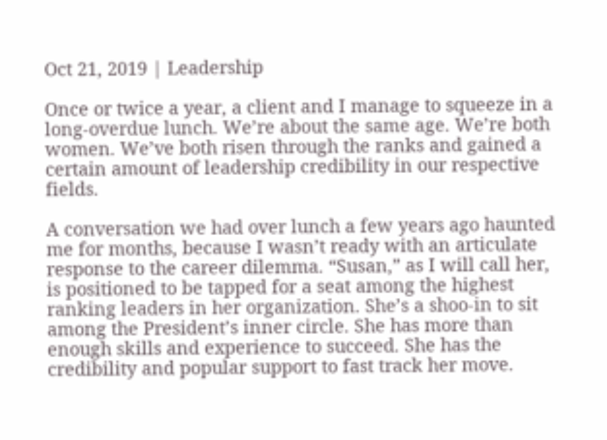Oct 21, 2019 | Leadership

Once or twice a year, a client and I manage to squeeze in a long-overdue lunch. We’re about the same age. We’re both women. We’ve both risen through the ranks and gained a certain amount of leadership credibility in our respective fields.

A conversation we had over lunch a few years ago haunted me for months, because I wasn’t ready with an articulate response to the career dilemma. “Susan,” as I will call her, is positioned to be tapped for a seat among the highest ranking leaders in her organization. She’s a shoo-in to sit among the President’s inner circle. She has more than enough skills and experience to succeed. She has the credibility and popular support to fast track her move.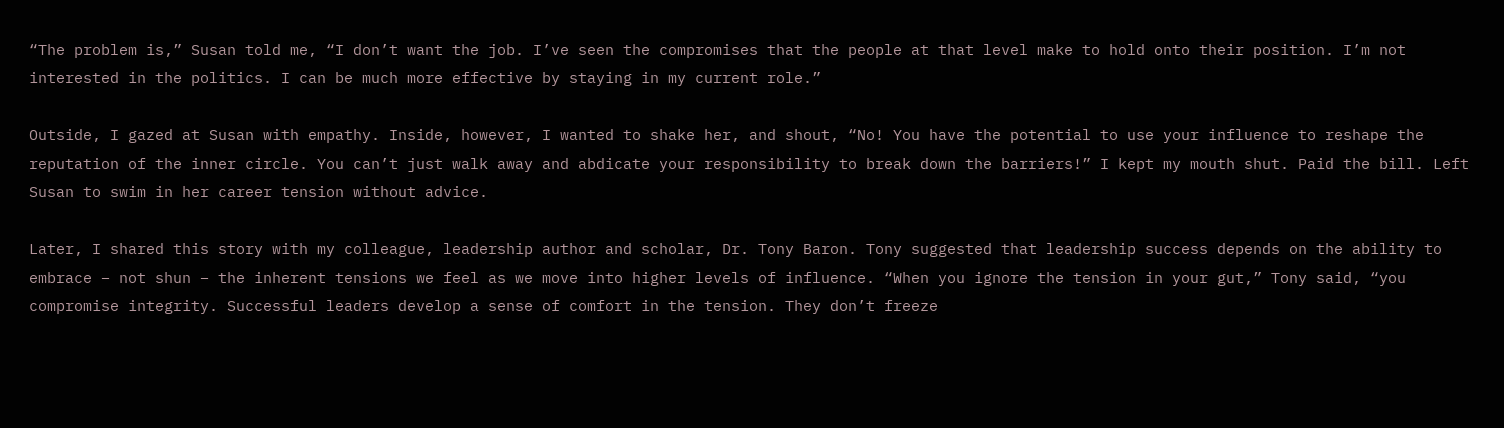“The problem is,” Susan told me, “I don’t want the job. I’ve seen the compromises that the people at that level make to hold onto their position. I’m not interested in the politics. I can be much more effective by staying in my current role.”

Outside, I gazed at Susan with empathy. Inside, however, I wanted to shake her, and shout, “No! You have the potential to use your influence to reshape the reputation of the inner circle. You can’t just walk away and abdicate your responsibility to break down the barriers!” I kept my mouth shut. Paid the bill. Left Susan to swim in her career tension without advice.

Later, I shared this story with my colleague, leadership author and scholar, Dr. Tony Baron. Tony suggested that leadership success depends on the ability to embrace – not shun – the inherent tensions we feel as we move into higher levels of influence. “When you ignore the tension in your gut,” Tony said, “you compromise integrity. Successful leaders develop a sense of comfort in the tension. They don’t freeze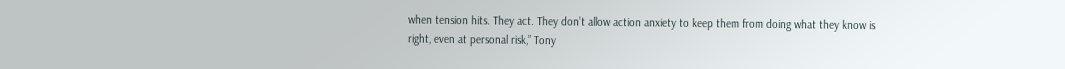when tension hits. They act. They don’t allow action anxiety to keep them from doing what they know is right, even at personal risk,” Tony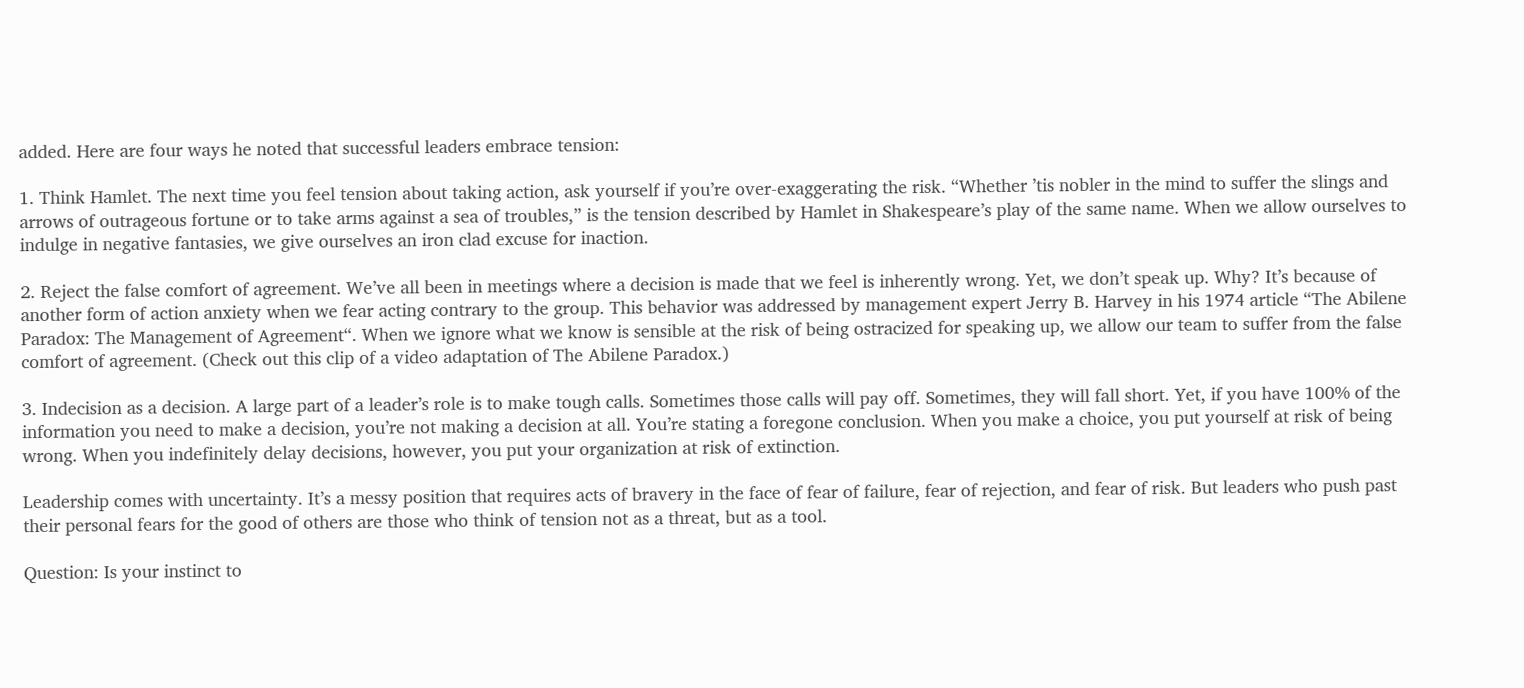added. Here are four ways he noted that successful leaders embrace tension:

1. Think Hamlet. The next time you feel tension about taking action, ask yourself if you’re over-exaggerating the risk. “Whether ’tis nobler in the mind to suffer the slings and arrows of outrageous fortune or to take arms against a sea of troubles,” is the tension described by Hamlet in Shakespeare’s play of the same name. When we allow ourselves to indulge in negative fantasies, we give ourselves an iron clad excuse for inaction.

2. Reject the false comfort of agreement. We’ve all been in meetings where a decision is made that we feel is inherently wrong. Yet, we don’t speak up. Why? It’s because of another form of action anxiety when we fear acting contrary to the group. This behavior was addressed by management expert Jerry B. Harvey in his 1974 article “The Abilene Paradox: The Management of Agreement“. When we ignore what we know is sensible at the risk of being ostracized for speaking up, we allow our team to suffer from the false comfort of agreement. (Check out this clip of a video adaptation of The Abilene Paradox.)

3. Indecision as a decision. A large part of a leader’s role is to make tough calls. Sometimes those calls will pay off. Sometimes, they will fall short. Yet, if you have 100% of the information you need to make a decision, you’re not making a decision at all. You’re stating a foregone conclusion. When you make a choice, you put yourself at risk of being wrong. When you indefinitely delay decisions, however, you put your organization at risk of extinction.

Leadership comes with uncertainty. It’s a messy position that requires acts of bravery in the face of fear of failure, fear of rejection, and fear of risk. But leaders who push past their personal fears for the good of others are those who think of tension not as a threat, but as a tool.

Question: Is your instinct to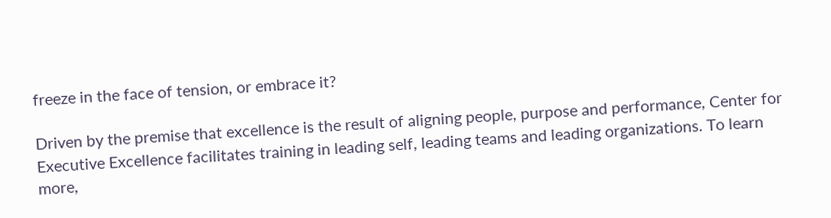freeze in the face of tension, or embrace it?

Driven by the premise that excellence is the result of aligning people, purpose and performance, Center for Executive Excellence facilitates training in leading self, leading teams and leading organizations. To learn more,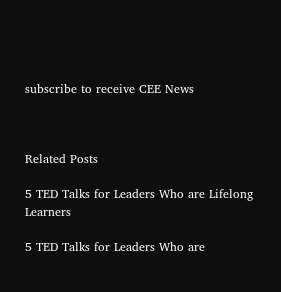subscribe to receive CEE News



Related Posts

5 TED Talks for Leaders Who are Lifelong Learners

5 TED Talks for Leaders Who are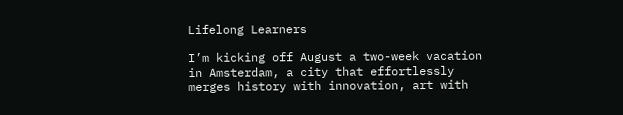Lifelong Learners

I’m kicking off August a two-week vacation in Amsterdam, a city that effortlessly merges history with innovation, art with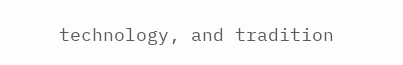technology, and tradition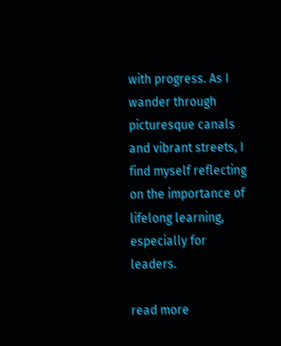with progress. As I wander through picturesque canals and vibrant streets, I find myself reflecting on the importance of lifelong learning, especially for leaders.

read more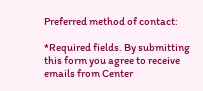Preferred method of contact:

*Required fields. By submitting this form you agree to receive emails from Center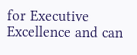for Executive Excellence and can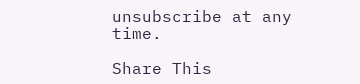unsubscribe at any time.

Share This